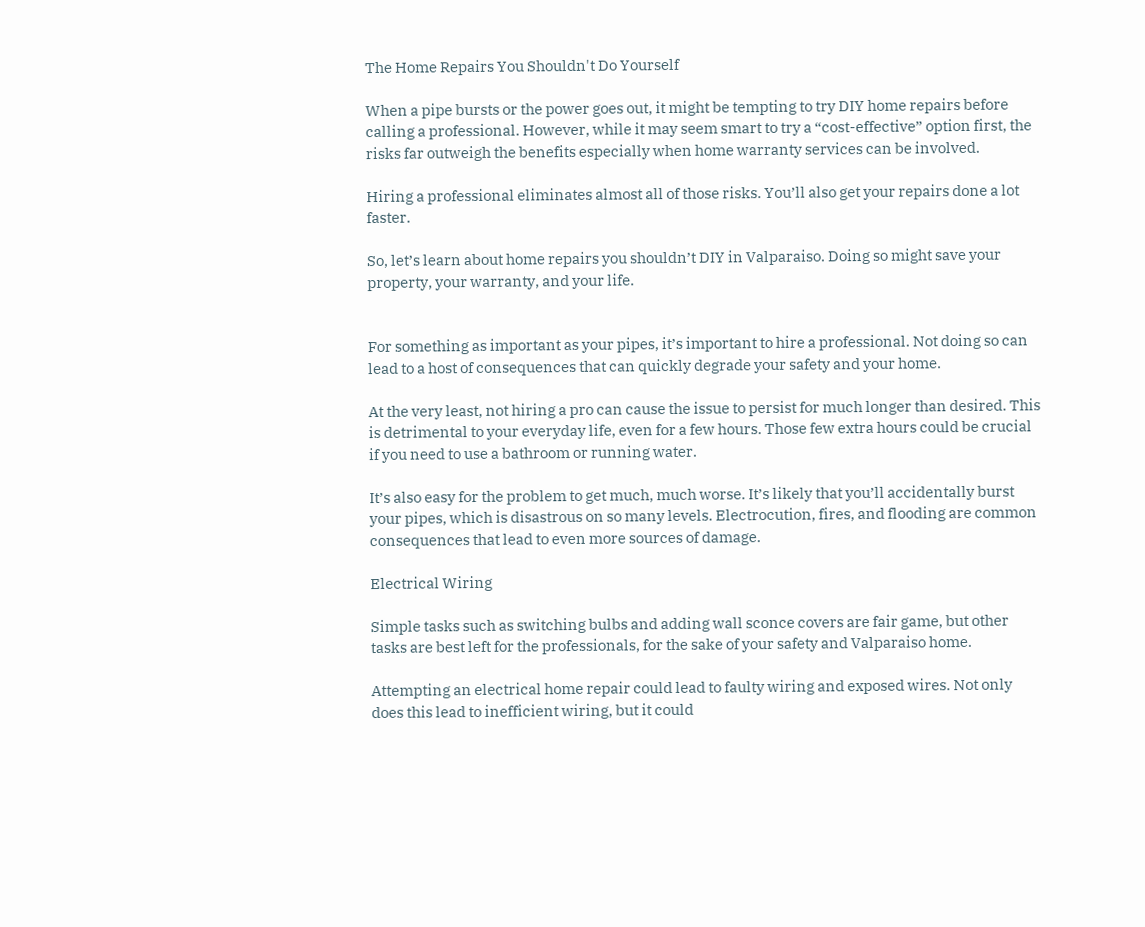The Home Repairs You Shouldn't Do Yourself

When a pipe bursts or the power goes out, it might be tempting to try DIY home repairs before calling a professional. However, while it may seem smart to try a “cost-effective” option first, the risks far outweigh the benefits especially when home warranty services can be involved.

Hiring a professional eliminates almost all of those risks. You’ll also get your repairs done a lot faster.

So, let’s learn about home repairs you shouldn’t DIY in Valparaiso. Doing so might save your property, your warranty, and your life.


For something as important as your pipes, it’s important to hire a professional. Not doing so can lead to a host of consequences that can quickly degrade your safety and your home.

At the very least, not hiring a pro can cause the issue to persist for much longer than desired. This is detrimental to your everyday life, even for a few hours. Those few extra hours could be crucial if you need to use a bathroom or running water.

It’s also easy for the problem to get much, much worse. It’s likely that you’ll accidentally burst your pipes, which is disastrous on so many levels. Electrocution, fires, and flooding are common consequences that lead to even more sources of damage.

Electrical Wiring

Simple tasks such as switching bulbs and adding wall sconce covers are fair game, but other tasks are best left for the professionals, for the sake of your safety and Valparaiso home.

Attempting an electrical home repair could lead to faulty wiring and exposed wires. Not only does this lead to inefficient wiring, but it could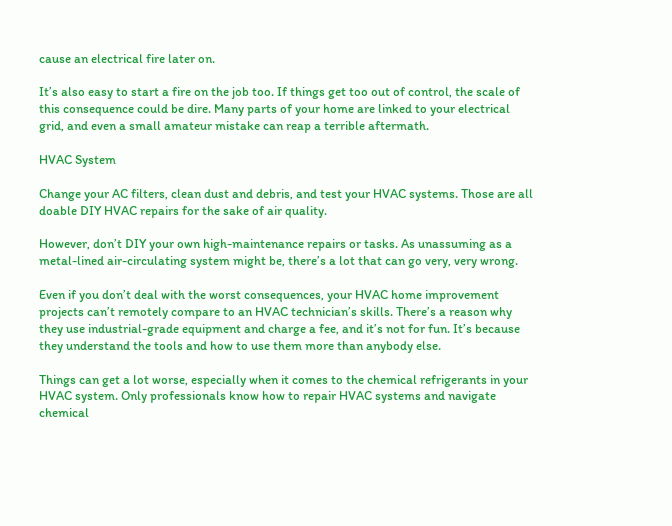cause an electrical fire later on.

It’s also easy to start a fire on the job too. If things get too out of control, the scale of this consequence could be dire. Many parts of your home are linked to your electrical grid, and even a small amateur mistake can reap a terrible aftermath.

HVAC System

Change your AC filters, clean dust and debris, and test your HVAC systems. Those are all doable DIY HVAC repairs for the sake of air quality.

However, don’t DIY your own high-maintenance repairs or tasks. As unassuming as a metal-lined air-circulating system might be, there’s a lot that can go very, very wrong.

Even if you don’t deal with the worst consequences, your HVAC home improvement projects can’t remotely compare to an HVAC technician’s skills. There’s a reason why they use industrial-grade equipment and charge a fee, and it’s not for fun. It’s because they understand the tools and how to use them more than anybody else.

Things can get a lot worse, especially when it comes to the chemical refrigerants in your HVAC system. Only professionals know how to repair HVAC systems and navigate chemical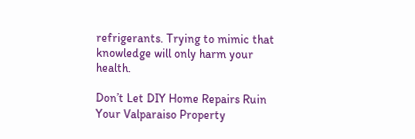refrigerants. Trying to mimic that knowledge will only harm your health.

Don’t Let DIY Home Repairs Ruin Your Valparaiso Property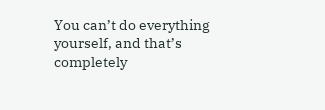You can’t do everything yourself, and that’s completely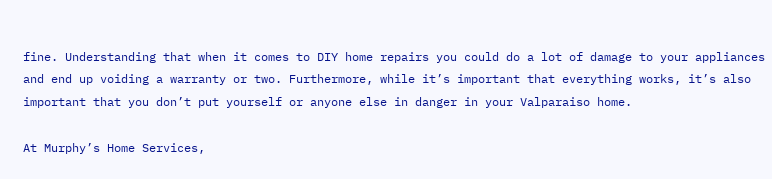fine. Understanding that when it comes to DIY home repairs you could do a lot of damage to your appliances and end up voiding a warranty or two. Furthermore, while it’s important that everything works, it’s also important that you don’t put yourself or anyone else in danger in your Valparaiso home.

At Murphy’s Home Services,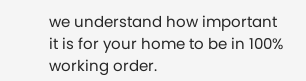we understand how important it is for your home to be in 100% working order.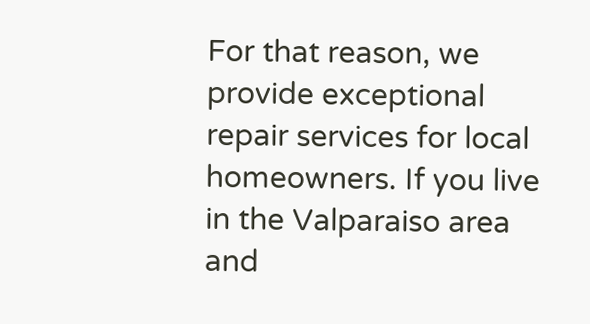For that reason, we provide exceptional repair services for local homeowners. If you live in the Valparaiso area and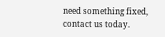need something fixed, contact us today.